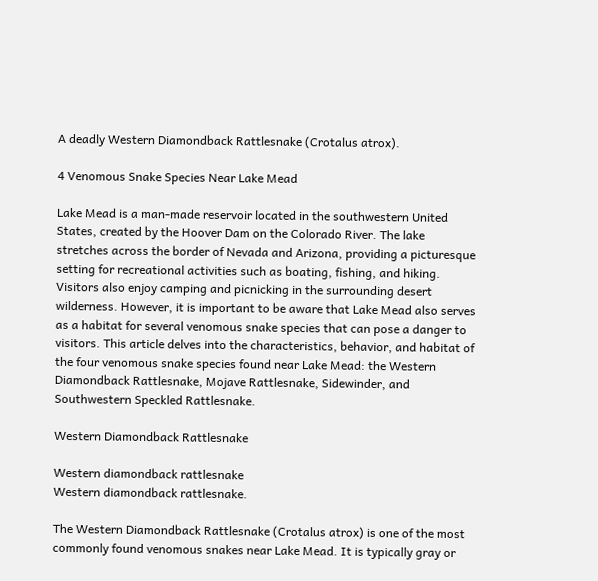A deadly Western Diamondback Rattlesnake (Crotalus atrox).

4 Venomous Snake Species Near Lake Mead

Lake Mead is a man-made reservoir located in the southwestern United States, created by the Hoover Dam on the Colorado River. The lake stretches across the border of Nevada and Arizona, providing a picturesque setting for recreational activities such as boating, fishing, and hiking. Visitors also enjoy camping and picnicking in the surrounding desert wilderness. However, it is important to be aware that Lake Mead also serves as a habitat for several venomous snake species that can pose a danger to visitors. This article delves into the characteristics, behavior, and habitat of the four venomous snake species found near Lake Mead: the Western Diamondback Rattlesnake, Mojave Rattlesnake, Sidewinder, and Southwestern Speckled Rattlesnake.

Western Diamondback Rattlesnake

Western diamondback rattlesnake
Western diamondback rattlesnake.

The Western Diamondback Rattlesnake (Crotalus atrox) is one of the most commonly found venomous snakes near Lake Mead. It is typically gray or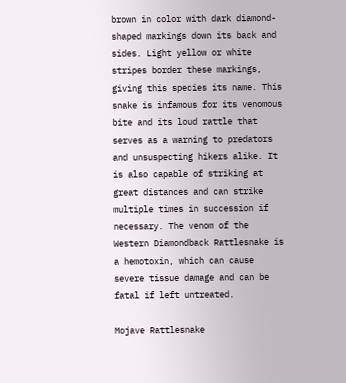brown in color with dark diamond-shaped markings down its back and sides. Light yellow or white stripes border these markings, giving this species its name. This snake is infamous for its venomous bite and its loud rattle that serves as a warning to predators and unsuspecting hikers alike. It is also capable of striking at great distances and can strike multiple times in succession if necessary. The venom of the Western Diamondback Rattlesnake is a hemotoxin, which can cause severe tissue damage and can be fatal if left untreated.

Mojave Rattlesnake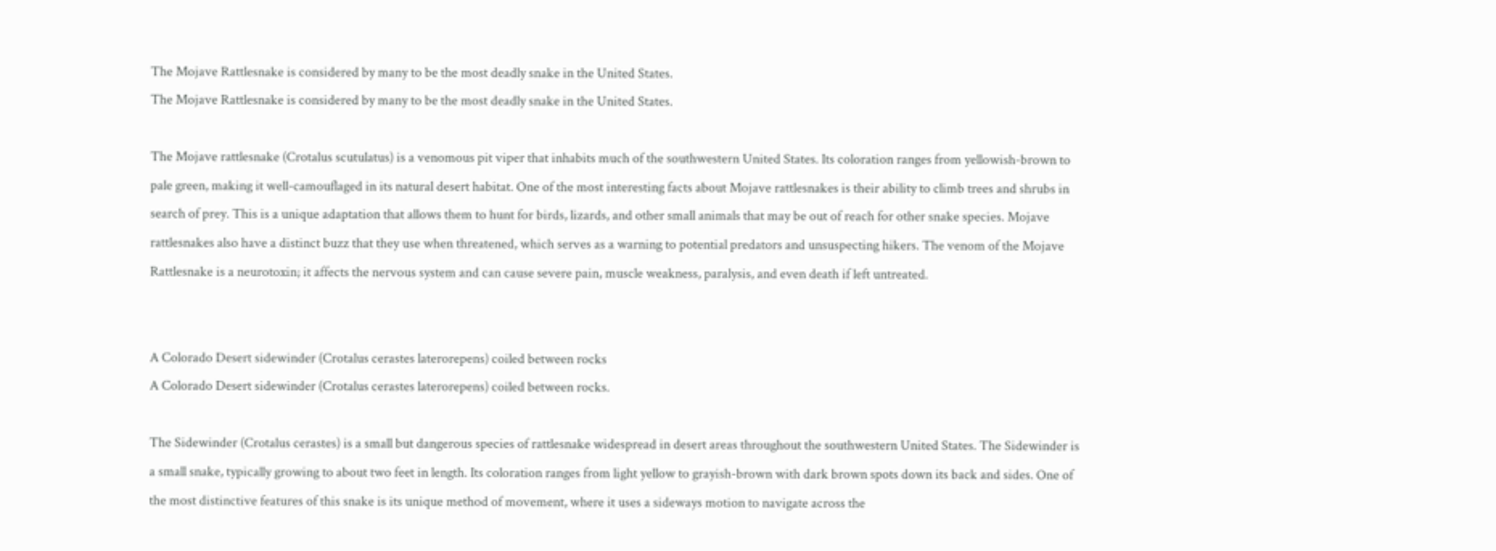The Mojave Rattlesnake is considered by many to be the most deadly snake in the United States.
The Mojave Rattlesnake is considered by many to be the most deadly snake in the United States.

The Mojave rattlesnake (Crotalus scutulatus) is a venomous pit viper that inhabits much of the southwestern United States. Its coloration ranges from yellowish-brown to pale green, making it well-camouflaged in its natural desert habitat. One of the most interesting facts about Mojave rattlesnakes is their ability to climb trees and shrubs in search of prey. This is a unique adaptation that allows them to hunt for birds, lizards, and other small animals that may be out of reach for other snake species. Mojave rattlesnakes also have a distinct buzz that they use when threatened, which serves as a warning to potential predators and unsuspecting hikers. The venom of the Mojave Rattlesnake is a neurotoxin; it affects the nervous system and can cause severe pain, muscle weakness, paralysis, and even death if left untreated.


A Colorado Desert sidewinder (Crotalus cerastes laterorepens) coiled between rocks
A Colorado Desert sidewinder (Crotalus cerastes laterorepens) coiled between rocks.

The Sidewinder (Crotalus cerastes) is a small but dangerous species of rattlesnake widespread in desert areas throughout the southwestern United States. The Sidewinder is a small snake, typically growing to about two feet in length. Its coloration ranges from light yellow to grayish-brown with dark brown spots down its back and sides. One of the most distinctive features of this snake is its unique method of movement, where it uses a sideways motion to navigate across the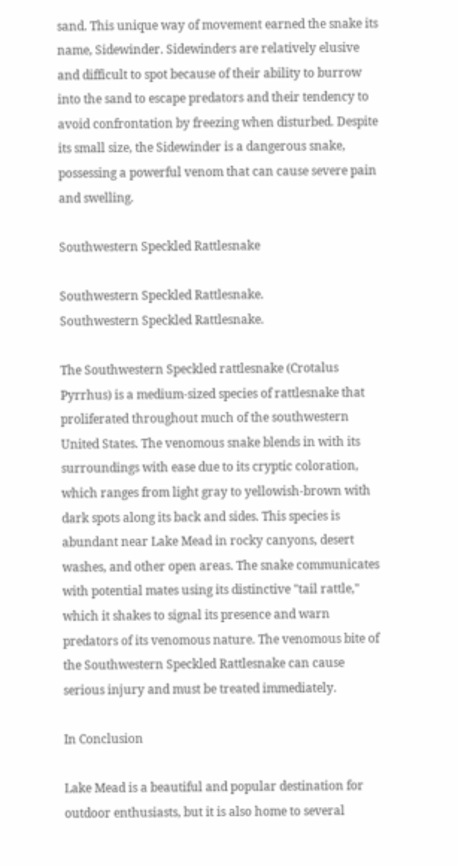sand. This unique way of movement earned the snake its name, Sidewinder. Sidewinders are relatively elusive and difficult to spot because of their ability to burrow into the sand to escape predators and their tendency to avoid confrontation by freezing when disturbed. Despite its small size, the Sidewinder is a dangerous snake, possessing a powerful venom that can cause severe pain and swelling.

Southwestern Speckled Rattlesnake

Southwestern Speckled Rattlesnake.
Southwestern Speckled Rattlesnake.

The Southwestern Speckled rattlesnake (Crotalus Pyrrhus) is a medium-sized species of rattlesnake that proliferated throughout much of the southwestern United States. The venomous snake blends in with its surroundings with ease due to its cryptic coloration, which ranges from light gray to yellowish-brown with dark spots along its back and sides. This species is abundant near Lake Mead in rocky canyons, desert washes, and other open areas. The snake communicates with potential mates using its distinctive "tail rattle," which it shakes to signal its presence and warn predators of its venomous nature. The venomous bite of the Southwestern Speckled Rattlesnake can cause serious injury and must be treated immediately.

In Conclusion

Lake Mead is a beautiful and popular destination for outdoor enthusiasts, but it is also home to several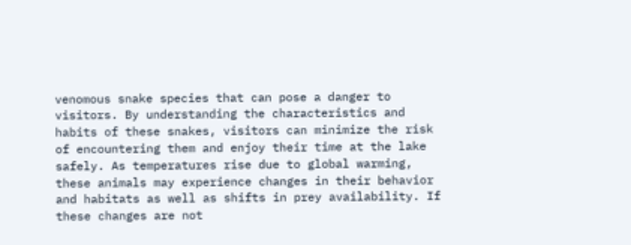venomous snake species that can pose a danger to visitors. By understanding the characteristics and habits of these snakes, visitors can minimize the risk of encountering them and enjoy their time at the lake safely. As temperatures rise due to global warming, these animals may experience changes in their behavior and habitats as well as shifts in prey availability. If these changes are not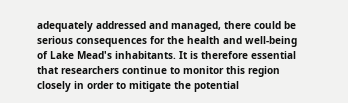adequately addressed and managed, there could be serious consequences for the health and well-being of Lake Mead's inhabitants. It is therefore essential that researchers continue to monitor this region closely in order to mitigate the potential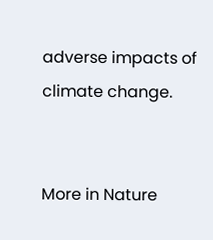adverse impacts of climate change.


More in Nature